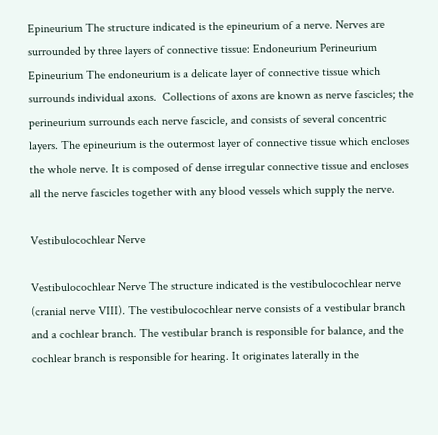Epineurium The structure indicated is the epineurium of a nerve. Nerves are surrounded by three layers of connective tissue: Endoneurium Perineurium Epineurium The endoneurium is a delicate layer of connective tissue which surrounds individual axons.  Collections of axons are known as nerve fascicles; the perineurium surrounds each nerve fascicle, and consists of several concentric layers. The epineurium is the outermost layer of connective tissue which encloses the whole nerve. It is composed of dense irregular connective tissue and encloses all the nerve fascicles together with any blood vessels which supply the nerve.

Vestibulocochlear Nerve

Vestibulocochlear Nerve The structure indicated is the vestibulocochlear nerve (cranial nerve VIII). The vestibulocochlear nerve consists of a vestibular branch and a cochlear branch. The vestibular branch is responsible for balance, and the cochlear branch is responsible for hearing. It originates laterally in the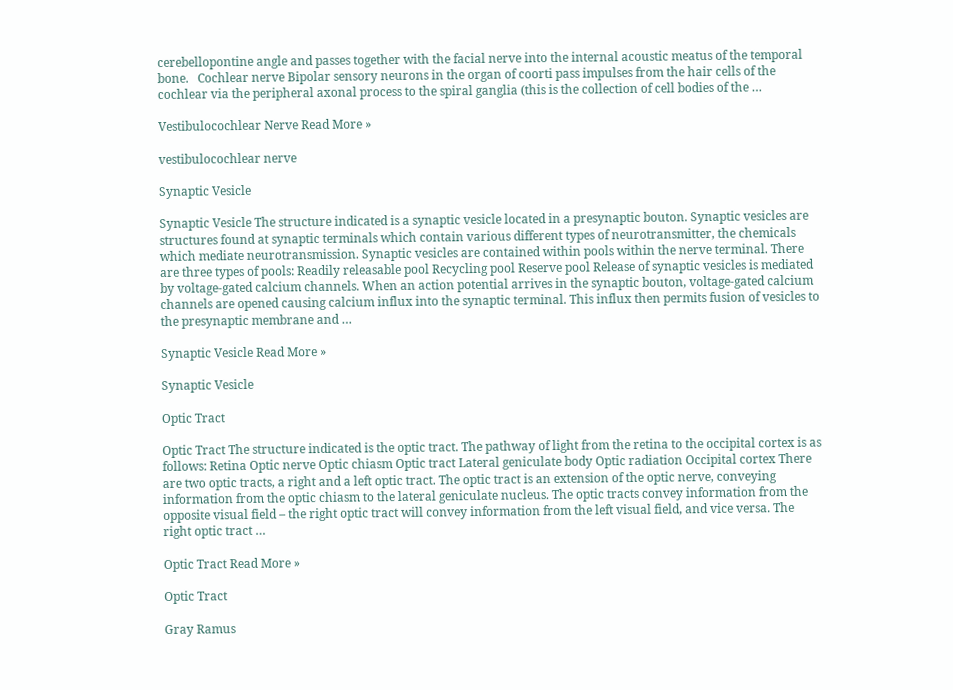cerebellopontine angle and passes together with the facial nerve into the internal acoustic meatus of the temporal bone.   Cochlear nerve Bipolar sensory neurons in the organ of coorti pass impulses from the hair cells of the cochlear via the peripheral axonal process to the spiral ganglia (this is the collection of cell bodies of the …

Vestibulocochlear Nerve Read More »

vestibulocochlear nerve

Synaptic Vesicle

Synaptic Vesicle The structure indicated is a synaptic vesicle located in a presynaptic bouton. Synaptic vesicles are structures found at synaptic terminals which contain various different types of neurotransmitter, the chemicals which mediate neurotransmission. Synaptic vesicles are contained within pools within the nerve terminal. There are three types of pools: Readily releasable pool Recycling pool Reserve pool Release of synaptic vesicles is mediated by voltage-gated calcium channels. When an action potential arrives in the synaptic bouton, voltage-gated calcium channels are opened causing calcium influx into the synaptic terminal. This influx then permits fusion of vesicles to the presynaptic membrane and …

Synaptic Vesicle Read More »

Synaptic Vesicle

Optic Tract

Optic Tract The structure indicated is the optic tract. The pathway of light from the retina to the occipital cortex is as follows: Retina Optic nerve Optic chiasm Optic tract Lateral geniculate body Optic radiation Occipital cortex There are two optic tracts, a right and a left optic tract. The optic tract is an extension of the optic nerve, conveying information from the optic chiasm to the lateral geniculate nucleus. The optic tracts convey information from the opposite visual field – the right optic tract will convey information from the left visual field, and vice versa. The right optic tract …

Optic Tract Read More »

Optic Tract

Gray Ramus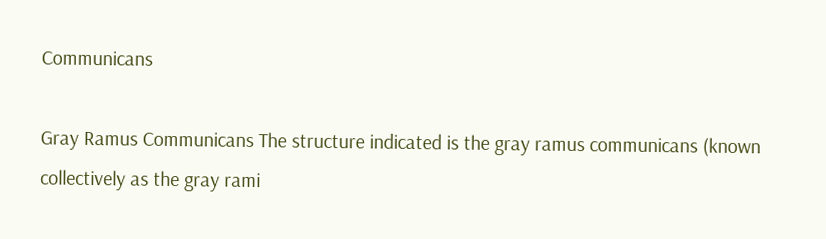Communicans

Gray Ramus Communicans The structure indicated is the gray ramus communicans (known collectively as the gray rami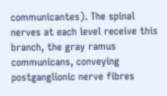communicantes). The spinal nerves at each level receive this branch, the gray ramus communicans, conveying postganglionic nerve fibres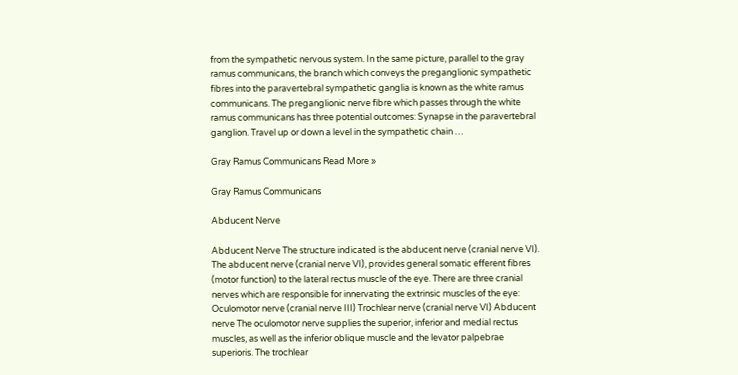from the sympathetic nervous system. In the same picture, parallel to the gray ramus communicans, the branch which conveys the preganglionic sympathetic fibres into the paravertebral sympathetic ganglia is known as the white ramus communicans. The preganglionic nerve fibre which passes through the white ramus communicans has three potential outcomes: Synapse in the paravertebral ganglion. Travel up or down a level in the sympathetic chain …

Gray Ramus Communicans Read More »

Gray Ramus Communicans

Abducent Nerve

Abducent Nerve The structure indicated is the abducent nerve (cranial nerve VI). The abducent nerve (cranial nerve VI), provides general somatic efferent fibres (motor function) to the lateral rectus muscle of the eye. There are three cranial nerves which are responsible for innervating the extrinsic muscles of the eye: Oculomotor nerve (cranial nerve III) Trochlear nerve (cranial nerve VI) Abducent nerve The oculomotor nerve supplies the superior, inferior and medial rectus muscles, as well as the inferior oblique muscle and the levator palpebrae superioris. The trochlear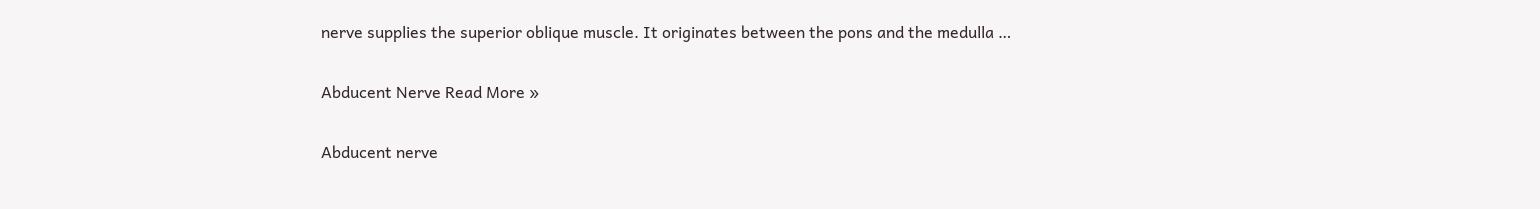nerve supplies the superior oblique muscle. It originates between the pons and the medulla …

Abducent Nerve Read More »

Abducent nerve